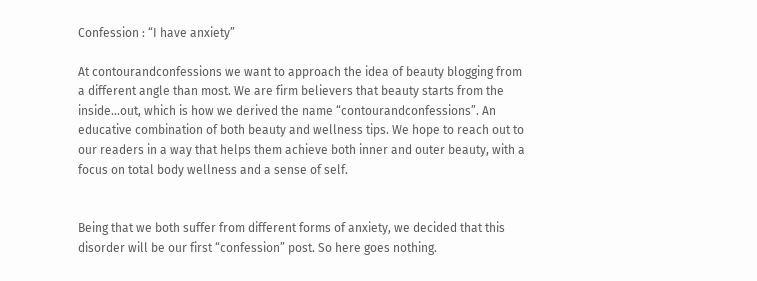Confession : “I have anxiety”

At contourandconfessions we want to approach the idea of beauty blogging from a different angle than most. We are firm believers that beauty starts from the inside…out, which is how we derived the name “contourandconfessions”. An educative combination of both beauty and wellness tips. We hope to reach out to our readers in a way that helps them achieve both inner and outer beauty, with a focus on total body wellness and a sense of self.


Being that we both suffer from different forms of anxiety, we decided that this disorder will be our first “confession” post. So here goes nothing.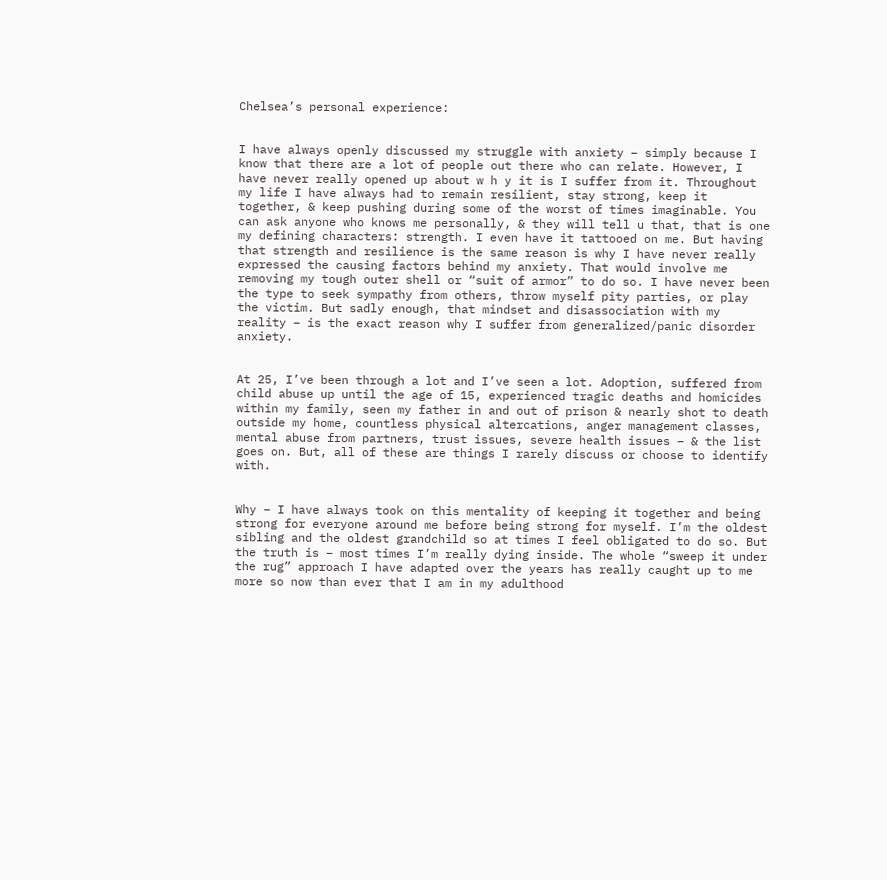Chelsea’s personal experience:


I have always openly discussed my struggle with anxiety – simply because I know that there are a lot of people out there who can relate. However, I have never really opened up about w h y it is I suffer from it. Throughout my life I have always had to remain resilient, stay strong, keep it together, & keep pushing during some of the worst of times imaginable. You can ask anyone who knows me personally, & they will tell u that, that is one my defining characters: strength. I even have it tattooed on me. But having that strength and resilience is the same reason is why I have never really expressed the causing factors behind my anxiety. That would involve me removing my tough outer shell or “suit of armor” to do so. I have never been the type to seek sympathy from others, throw myself pity parties, or play the victim. But sadly enough, that mindset and disassociation with my reality – is the exact reason why I suffer from generalized/panic disorder anxiety.


At 25, I’ve been through a lot and I’ve seen a lot. Adoption, suffered from child abuse up until the age of 15, experienced tragic deaths and homicides within my family, seen my father in and out of prison & nearly shot to death outside my home, countless physical altercations, anger management classes, mental abuse from partners, trust issues, severe health issues – & the list goes on. But, all of these are things I rarely discuss or choose to identify with.


Why – I have always took on this mentality of keeping it together and being strong for everyone around me before being strong for myself. I’m the oldest sibling and the oldest grandchild so at times I feel obligated to do so. But the truth is – most times I’m really dying inside. The whole “sweep it under the rug” approach I have adapted over the years has really caught up to me more so now than ever that I am in my adulthood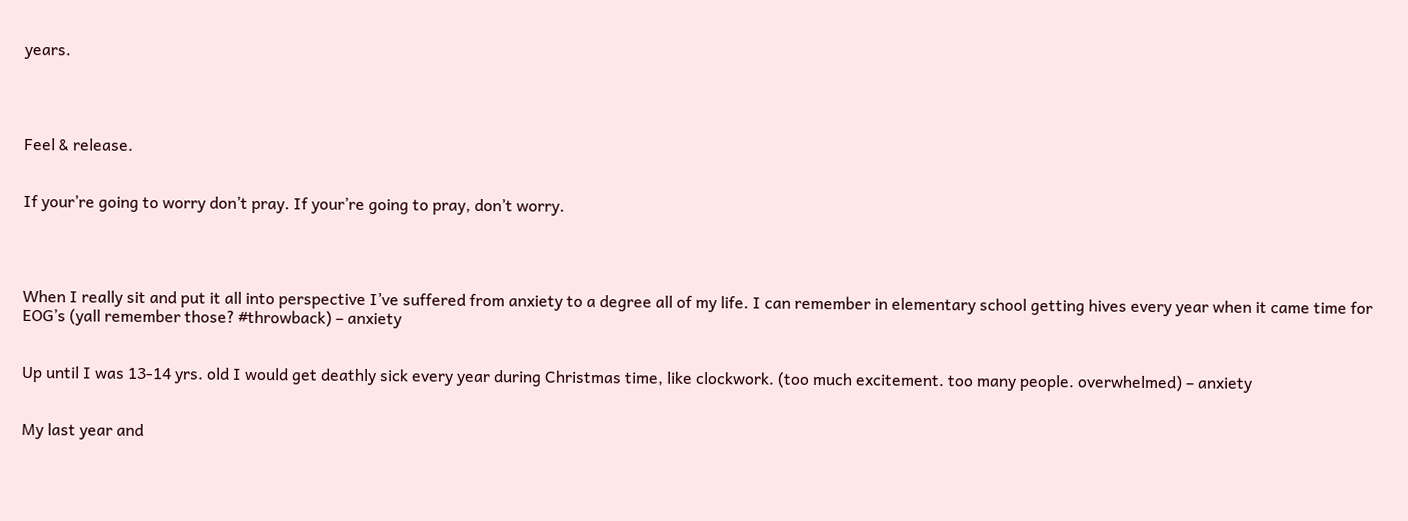years.




Feel & release.


If your’re going to worry don’t pray. If your’re going to pray, don’t worry.




When I really sit and put it all into perspective I’ve suffered from anxiety to a degree all of my life. I can remember in elementary school getting hives every year when it came time for EOG’s (yall remember those? #throwback) – anxiety


Up until I was 13-14 yrs. old I would get deathly sick every year during Christmas time, like clockwork. (too much excitement. too many people. overwhelmed) – anxiety


My last year and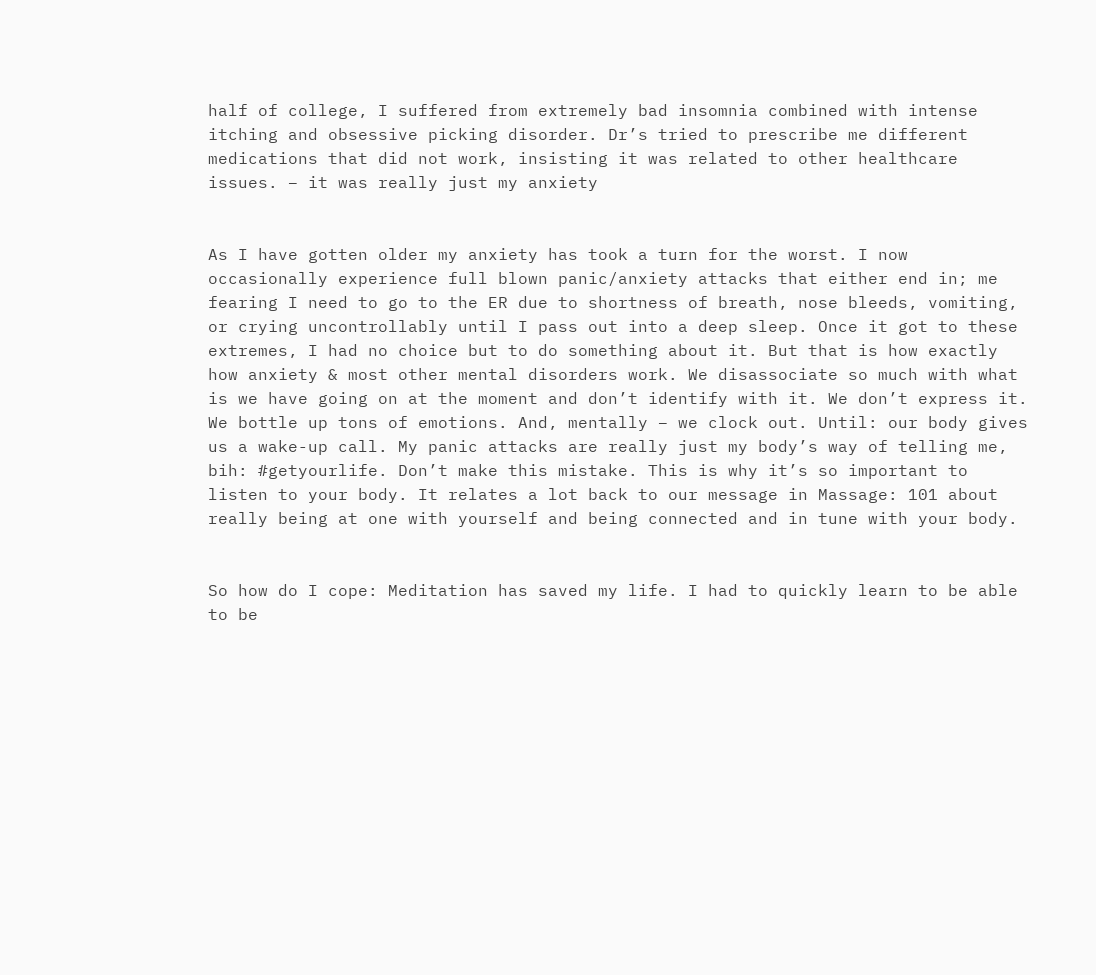half of college, I suffered from extremely bad insomnia combined with intense itching and obsessive picking disorder. Dr’s tried to prescribe me different medications that did not work, insisting it was related to other healthcare issues. – it was really just my anxiety


As I have gotten older my anxiety has took a turn for the worst. I now occasionally experience full blown panic/anxiety attacks that either end in; me fearing I need to go to the ER due to shortness of breath, nose bleeds, vomiting, or crying uncontrollably until I pass out into a deep sleep. Once it got to these extremes, I had no choice but to do something about it. But that is how exactly how anxiety & most other mental disorders work. We disassociate so much with what is we have going on at the moment and don’t identify with it. We don’t express it. We bottle up tons of emotions. And, mentally – we clock out. Until: our body gives us a wake-up call. My panic attacks are really just my body’s way of telling me, bih: #getyourlife. Don’t make this mistake. This is why it’s so important to listen to your body. It relates a lot back to our message in Massage: 101 about really being at one with yourself and being connected and in tune with your body.


So how do I cope: Meditation has saved my life. I had to quickly learn to be able to be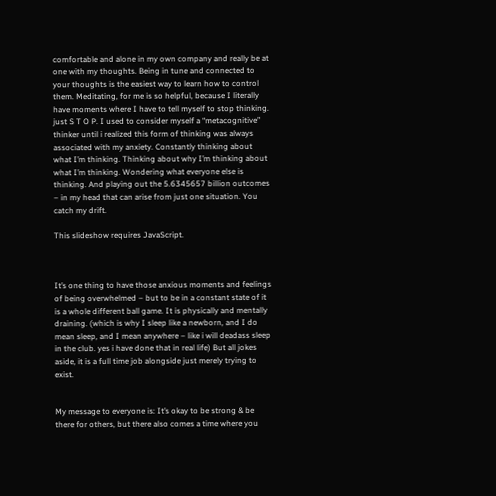comfortable and alone in my own company and really be at one with my thoughts. Being in tune and connected to your thoughts is the easiest way to learn how to control them. Meditating, for me is so helpful, because I literally have moments where I have to tell myself to stop thinking. just S T O P. I used to consider myself a “metacognitive” thinker until i realized this form of thinking was always associated with my anxiety. Constantly thinking about what I’m thinking. Thinking about why I’m thinking about what I’m thinking. Wondering what everyone else is thinking. And playing out the 5.6345657 billion outcomes – in my head that can arise from just one situation. You catch my drift.

This slideshow requires JavaScript.



It’s one thing to have those anxious moments and feelings of being overwhelmed – but to be in a constant state of it is a whole different ball game. It is physically and mentally draining. (which is why I sleep like a newborn, and I do mean sleep, and I mean anywhere – like i will deadass sleep in the club. yes i have done that in real life) But all jokes aside, it is a full time job alongside just merely trying to exist.


My message to everyone is: It’s okay to be strong & be there for others, but there also comes a time where you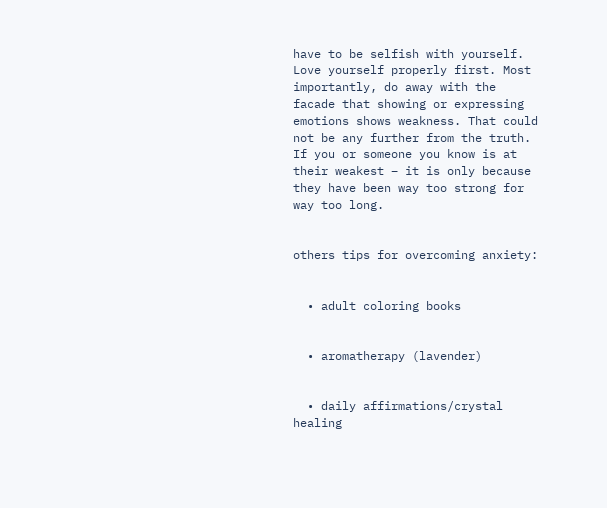have to be selfish with yourself. Love yourself properly first. Most importantly, do away with the facade that showing or expressing emotions shows weakness. That could not be any further from the truth. If you or someone you know is at their weakest – it is only because they have been way too strong for way too long.


others tips for overcoming anxiety:


  • adult coloring books


  • aromatherapy (lavender)


  • daily affirmations/crystal healing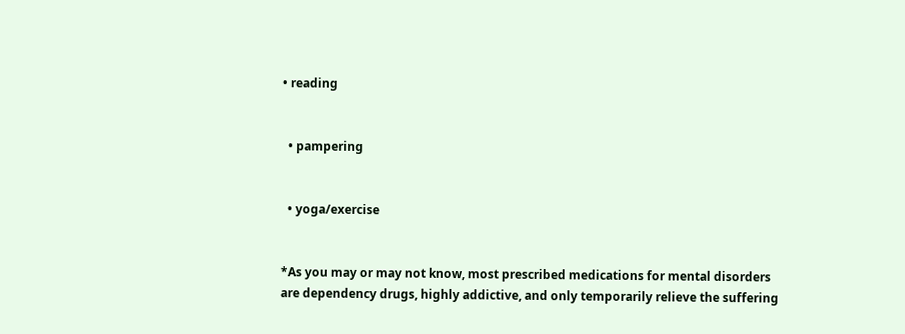• reading


  • pampering


  • yoga/exercise


*As you may or may not know, most prescribed medications for mental disorders are dependency drugs, highly addictive, and only temporarily relieve the suffering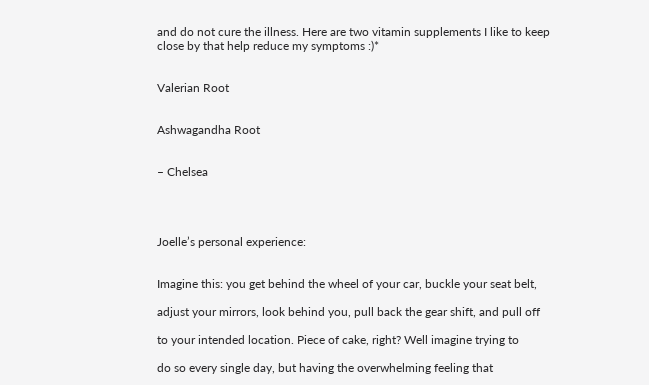and do not cure the illness. Here are two vitamin supplements I like to keep close by that help reduce my symptoms :)*


Valerian Root


Ashwagandha Root


– Chelsea




Joelle’s personal experience:


Imagine this: you get behind the wheel of your car, buckle your seat belt,

adjust your mirrors, look behind you, pull back the gear shift, and pull off

to your intended location. Piece of cake, right? Well imagine trying to

do so every single day, but having the overwhelming feeling that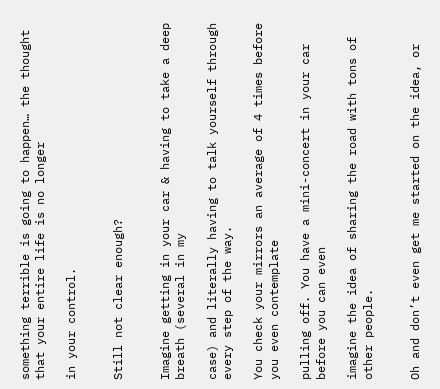something terrible is going to happen… the thought that your entire life is no longer

in your control.


Still not clear enough?


Imagine getting in your car & having to take a deep breath (several in my

case) and literally having to talk yourself through every step of the way.

You check your mirrors an average of 4 times before you even contemplate

pulling off. You have a mini-concert in your car before you can even

imagine the idea of sharing the road with tons of other people.


Oh and don’t even get me started on the idea, or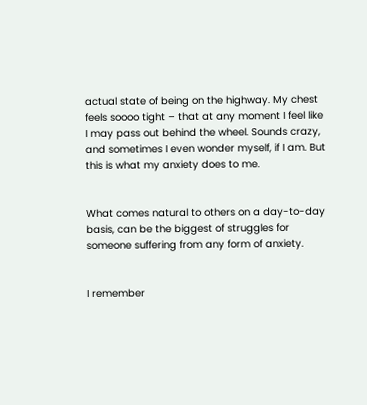actual state of being on the highway. My chest feels soooo tight – that at any moment I feel like I may pass out behind the wheel. Sounds crazy, and sometimes I even wonder myself, if I am. But this is what my anxiety does to me.


What comes natural to others on a day-to-day basis, can be the biggest of struggles for someone suffering from any form of anxiety.


I remember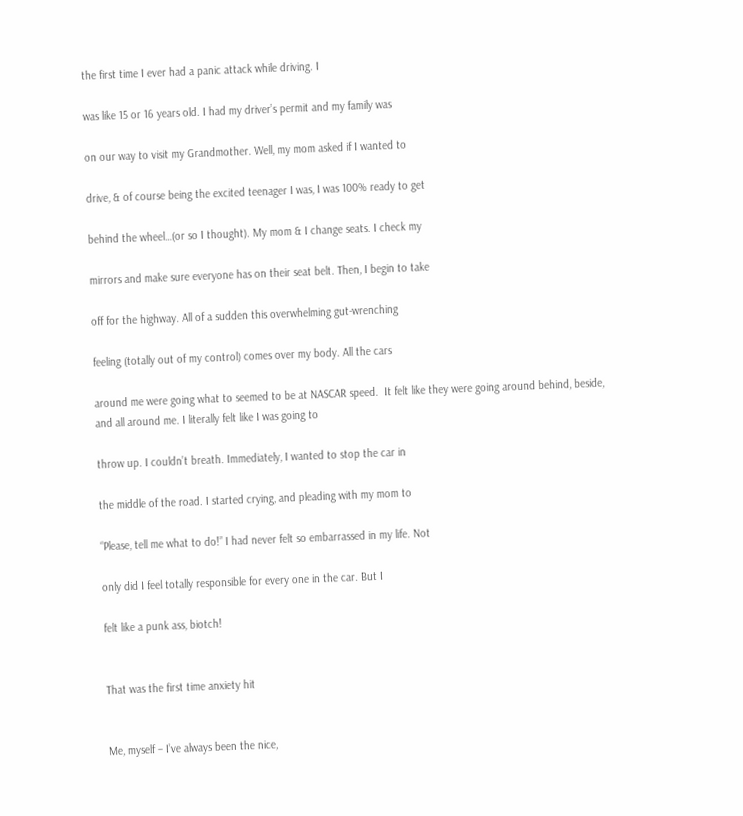the first time I ever had a panic attack while driving. I

was like 15 or 16 years old. I had my driver’s permit and my family was

on our way to visit my Grandmother. Well, my mom asked if I wanted to

drive, & of course being the excited teenager I was, I was 100% ready to get

behind the wheel…(or so I thought). My mom & I change seats. I check my

mirrors and make sure everyone has on their seat belt. Then, I begin to take

off for the highway. All of a sudden this overwhelming gut-wrenching

feeling (totally out of my control) comes over my body. All the cars

around me were going what to seemed to be at NASCAR speed.  It felt like they were going around behind, beside, and all around me. I literally felt like I was going to

throw up. I couldn’t breath. Immediately, I wanted to stop the car in

the middle of the road. I started crying, and pleading with my mom to

“Please, tell me what to do!” I had never felt so embarrassed in my life. Not

only did I feel totally responsible for every one in the car. But I

felt like a punk ass, biotch!


That was the first time anxiety hit


Me, myself – I’ve always been the nice,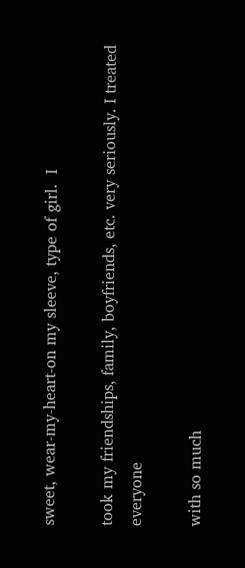sweet, wear-my-heart-on my sleeve, type of girl.  I

took my friendships, family, boyfriends, etc. very seriously. I treated everyone

with so much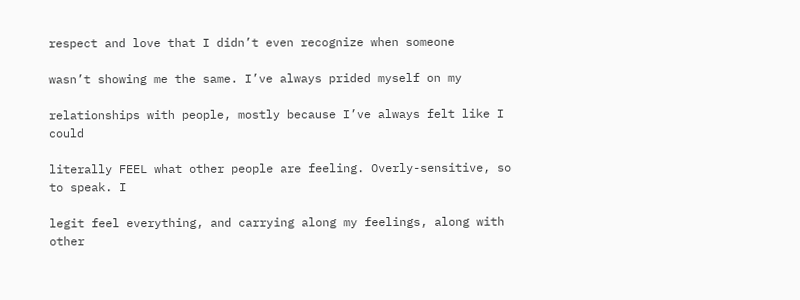respect and love that I didn’t even recognize when someone

wasn’t showing me the same. I’ve always prided myself on my

relationships with people, mostly because I’ve always felt like I could

literally FEEL what other people are feeling. Overly-sensitive, so to speak. I

legit feel everything, and carrying along my feelings, along with other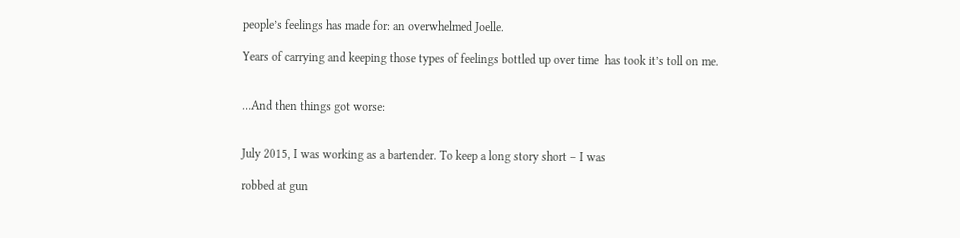people’s feelings has made for: an overwhelmed Joelle.

Years of carrying and keeping those types of feelings bottled up over time  has took it’s toll on me.


…And then things got worse:


July 2015, I was working as a bartender. To keep a long story short – I was

robbed at gun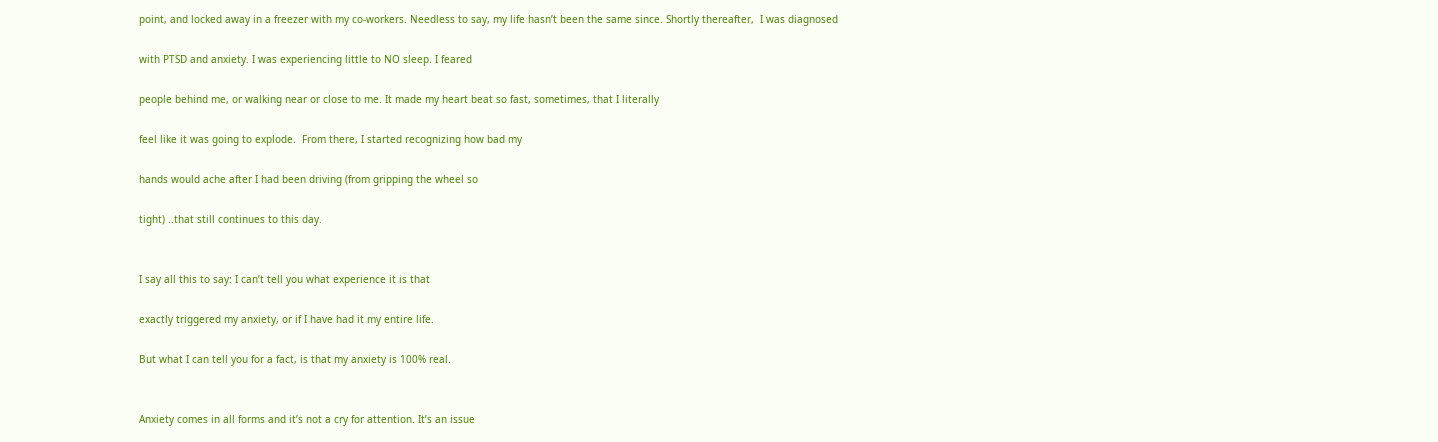point, and locked away in a freezer with my co-workers. Needless to say, my life hasn’t been the same since. Shortly thereafter,  I was diagnosed

with PTSD and anxiety. I was experiencing little to NO sleep. I feared

people behind me, or walking near or close to me. It made my heart beat so fast, sometimes, that I literally

feel like it was going to explode.  From there, I started recognizing how bad my

hands would ache after I had been driving (from gripping the wheel so

tight) ..that still continues to this day.


I say all this to say: I can’t tell you what experience it is that

exactly triggered my anxiety, or if I have had it my entire life.

But what I can tell you for a fact, is that my anxiety is 100% real.


Anxiety comes in all forms and it’s not a cry for attention. It’s an issue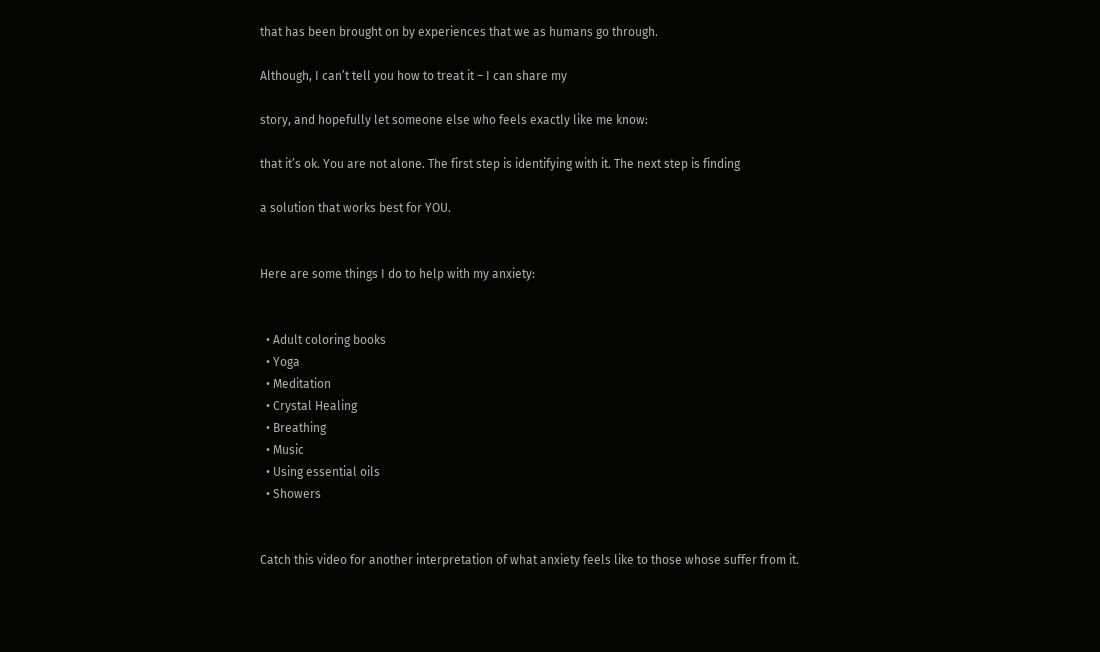that has been brought on by experiences that we as humans go through.

Although, I can’t tell you how to treat it – I can share my

story, and hopefully let someone else who feels exactly like me know:

that it’s ok. You are not alone. The first step is identifying with it. The next step is finding

a solution that works best for YOU.


Here are some things I do to help with my anxiety:


  • Adult coloring books
  • Yoga
  • Meditation
  • Crystal Healing
  • Breathing
  • Music
  • Using essential oils
  • Showers


Catch this video for another interpretation of what anxiety feels like to those whose suffer from it.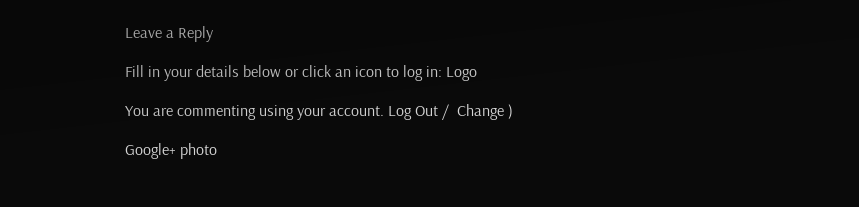Leave a Reply

Fill in your details below or click an icon to log in: Logo

You are commenting using your account. Log Out /  Change )

Google+ photo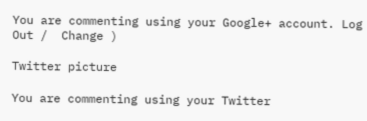You are commenting using your Google+ account. Log Out /  Change )

Twitter picture

You are commenting using your Twitter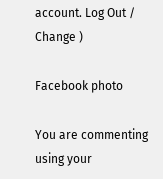account. Log Out /  Change )

Facebook photo

You are commenting using your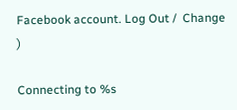Facebook account. Log Out /  Change )

Connecting to %s